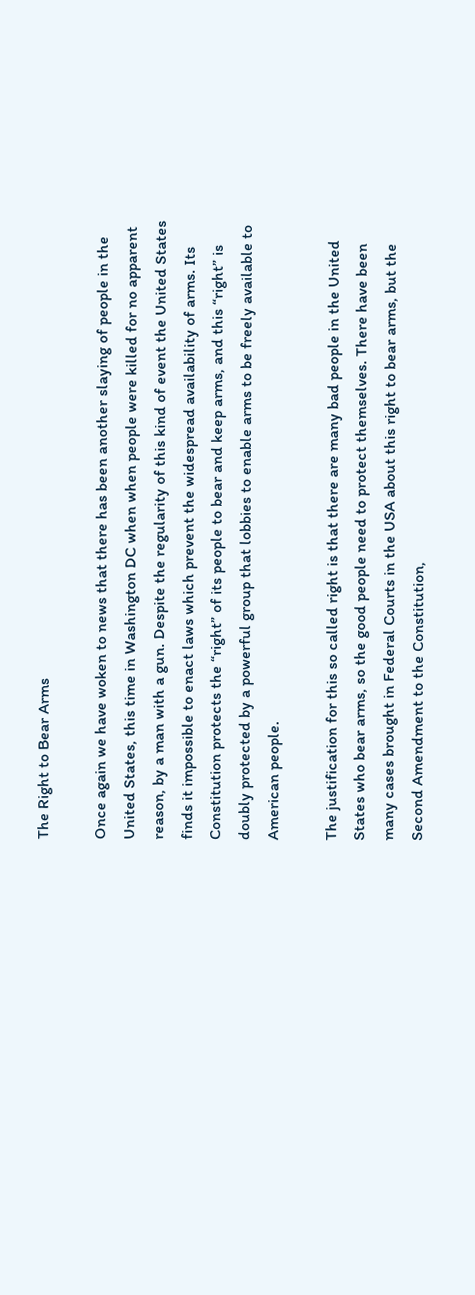The Right to Bear Arms

Once again we have woken to news that there has been another slaying of people in the United States, this time in Washington DC when when people were killed for no apparent reason, by a man with a gun. Despite the regularity of this kind of event the United States finds it impossible to enact laws which prevent the widespread availability of arms. Its Constitution protects the “right” of its people to bear and keep arms, and this “right” is doubly protected by a powerful group that lobbies to enable arms to be freely available to American people.

The justification for this so called right is that there are many bad people in the United States who bear arms, so the good people need to protect themselves. There have been many cases brought in Federal Courts in the USA about this right to bear arms, but the Second Amendment to the Constitution,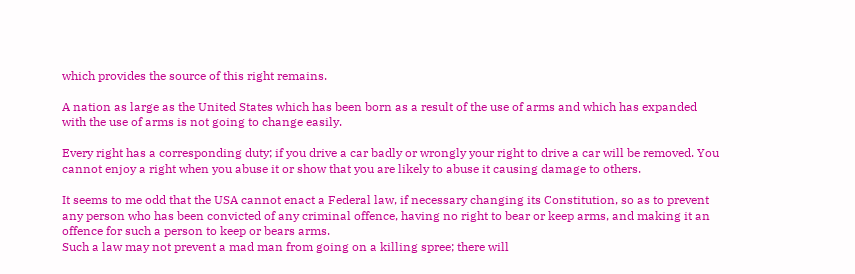which provides the source of this right remains.

A nation as large as the United States which has been born as a result of the use of arms and which has expanded with the use of arms is not going to change easily.

Every right has a corresponding duty; if you drive a car badly or wrongly your right to drive a car will be removed. You cannot enjoy a right when you abuse it or show that you are likely to abuse it causing damage to others.

It seems to me odd that the USA cannot enact a Federal law, if necessary changing its Constitution, so as to prevent any person who has been convicted of any criminal offence, having no right to bear or keep arms, and making it an offence for such a person to keep or bears arms.
Such a law may not prevent a mad man from going on a killing spree; there will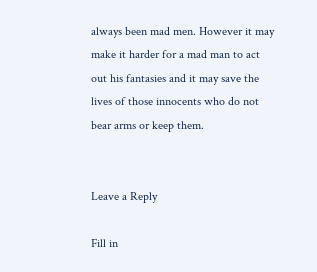always been mad men. However it may make it harder for a mad man to act out his fantasies and it may save the lives of those innocents who do not bear arms or keep them.


Leave a Reply

Fill in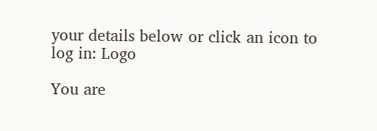your details below or click an icon to log in: Logo

You are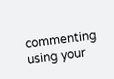commenting using your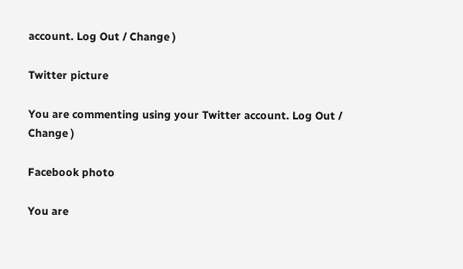account. Log Out / Change )

Twitter picture

You are commenting using your Twitter account. Log Out / Change )

Facebook photo

You are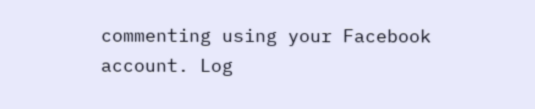commenting using your Facebook account. Log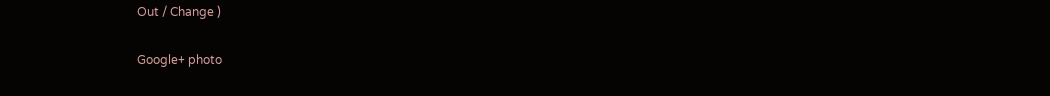Out / Change )

Google+ photo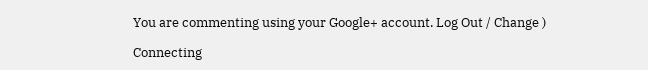You are commenting using your Google+ account. Log Out / Change )

Connecting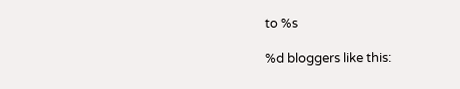to %s

%d bloggers like this: